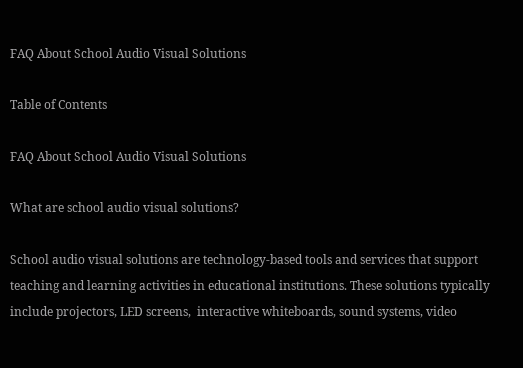FAQ About School Audio Visual Solutions

Table of Contents

FAQ About School Audio Visual Solutions

What are school audio visual solutions?

School audio visual solutions are technology-based tools and services that support teaching and learning activities in educational institutions. These solutions typically include projectors, LED screens,  interactive whiteboards, sound systems, video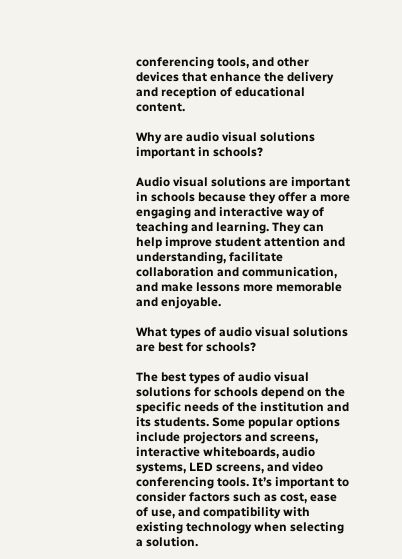conferencing tools, and other devices that enhance the delivery and reception of educational content.

Why are audio visual solutions important in schools?

Audio visual solutions are important in schools because they offer a more engaging and interactive way of teaching and learning. They can help improve student attention and understanding, facilitate collaboration and communication, and make lessons more memorable and enjoyable.

What types of audio visual solutions are best for schools?

The best types of audio visual solutions for schools depend on the specific needs of the institution and its students. Some popular options include projectors and screens, interactive whiteboards, audio systems, LED screens, and video conferencing tools. It’s important to consider factors such as cost, ease of use, and compatibility with existing technology when selecting a solution.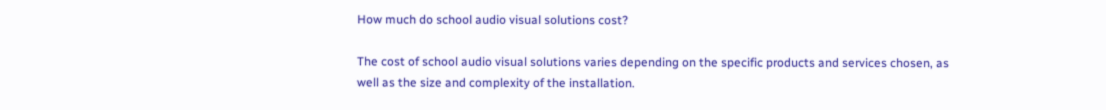How much do school audio visual solutions cost?

The cost of school audio visual solutions varies depending on the specific products and services chosen, as well as the size and complexity of the installation.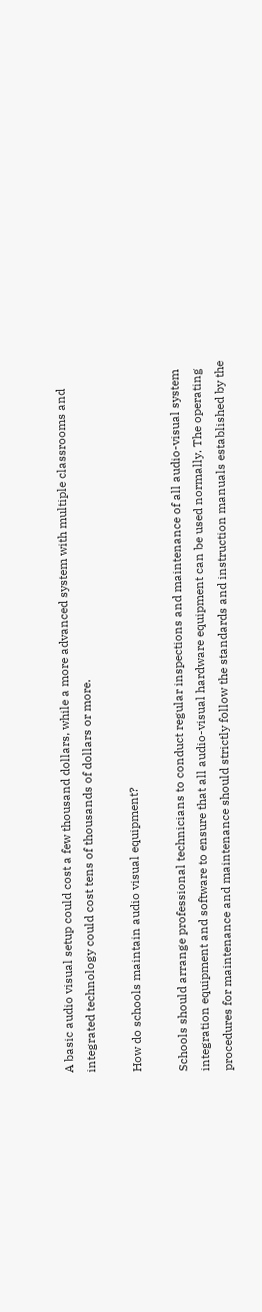A basic audio visual setup could cost a few thousand dollars, while a more advanced system with multiple classrooms and integrated technology could cost tens of thousands of dollars or more.

How do schools maintain audio visual equipment?

Schools should arrange professional technicians to conduct regular inspections and maintenance of all audio-visual system integration equipment and software to ensure that all audio-visual hardware equipment can be used normally. The operating procedures for maintenance and maintenance should strictly follow the standards and instruction manuals established by the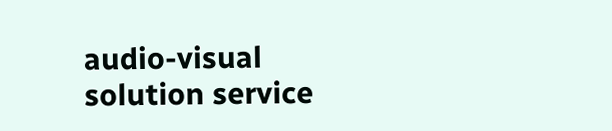audio-visual solution service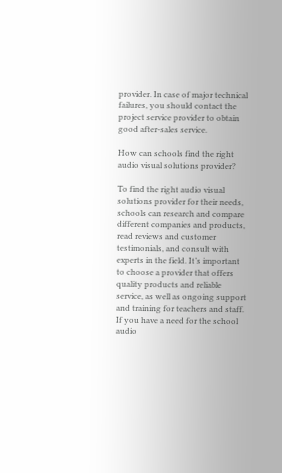provider. In case of major technical failures, you should contact the project service provider to obtain good after-sales service.

How can schools find the right audio visual solutions provider?

To find the right audio visual solutions provider for their needs, schools can research and compare different companies and products, read reviews and customer testimonials, and consult with experts in the field. It’s important to choose a provider that offers quality products and reliable service, as well as ongoing support and training for teachers and staff. If you have a need for the school audio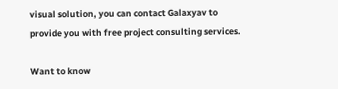visual solution, you can contact Galaxyav to provide you with free project consulting services.

Want to know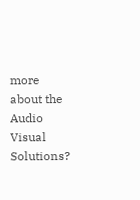more about the Audio Visual Solutions?